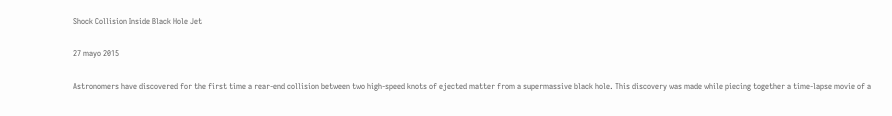Shock Collision Inside Black Hole Jet

27 mayo 2015

Astronomers have discovered for the first time a rear-end collision between two high-speed knots of ejected matter from a supermassive black hole. This discovery was made while piecing together a time-lapse movie of a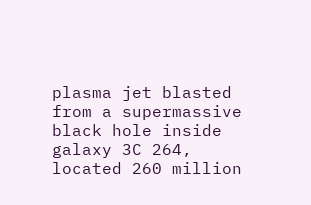plasma jet blasted from a supermassive black hole inside galaxy 3C 264, located 260 million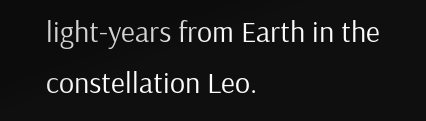light-years from Earth in the constellation Leo.